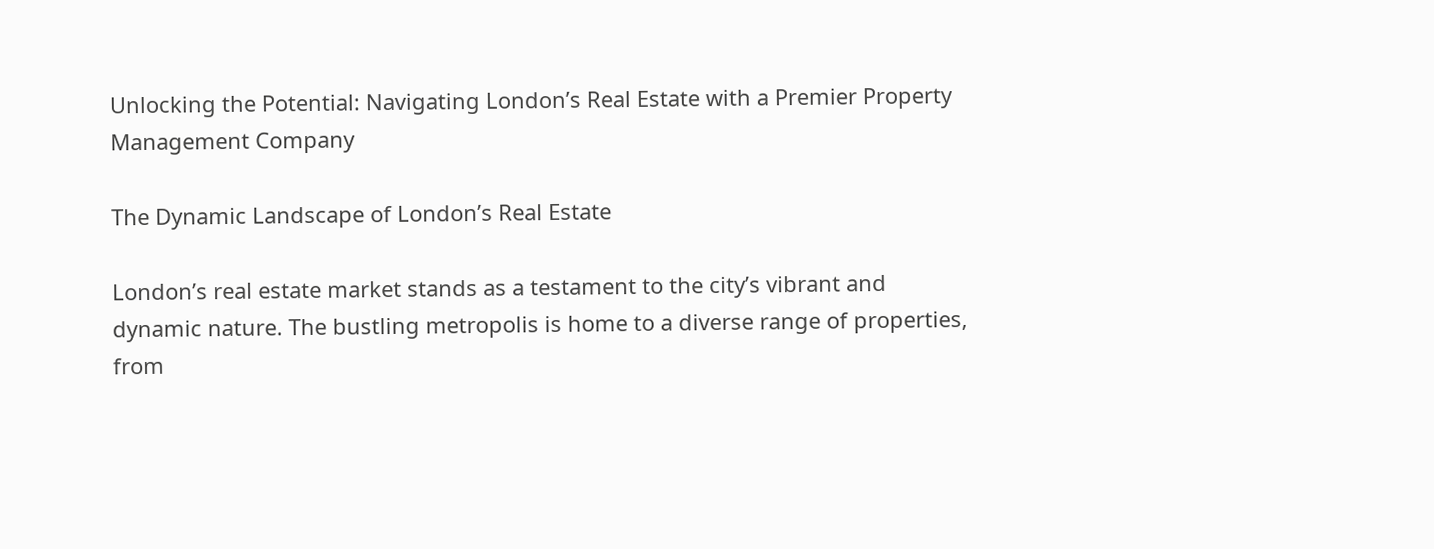Unlocking the Potential: Navigating London’s Real Estate with a Premier Property Management Company

The Dynamic Landscape of London’s Real Estate

London’s real estate market stands as a testament to the city’s vibrant and dynamic nature. The bustling metropolis is home to a diverse range of properties, from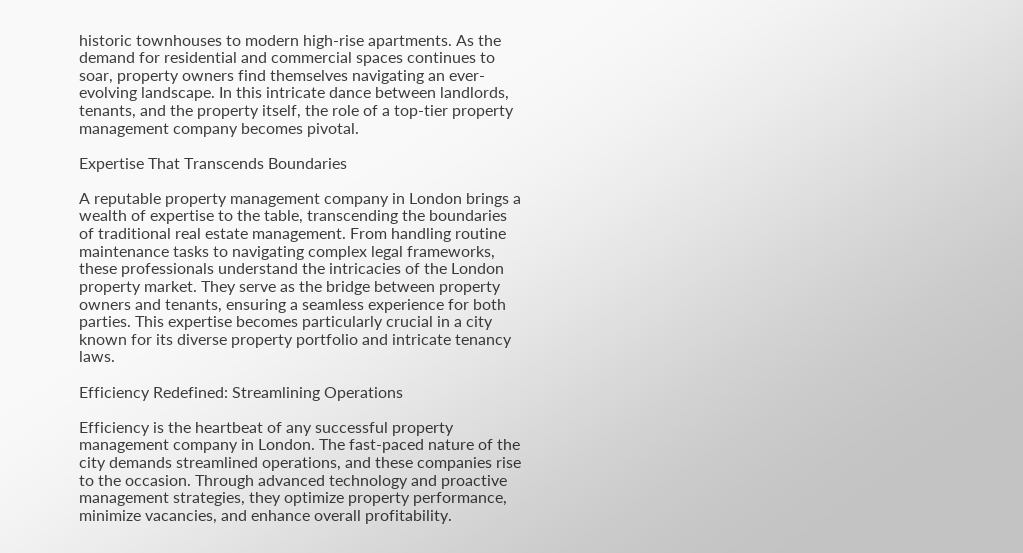historic townhouses to modern high-rise apartments. As the demand for residential and commercial spaces continues to soar, property owners find themselves navigating an ever-evolving landscape. In this intricate dance between landlords, tenants, and the property itself, the role of a top-tier property management company becomes pivotal.

Expertise That Transcends Boundaries

A reputable property management company in London brings a wealth of expertise to the table, transcending the boundaries of traditional real estate management. From handling routine maintenance tasks to navigating complex legal frameworks, these professionals understand the intricacies of the London property market. They serve as the bridge between property owners and tenants, ensuring a seamless experience for both parties. This expertise becomes particularly crucial in a city known for its diverse property portfolio and intricate tenancy laws.

Efficiency Redefined: Streamlining Operations

Efficiency is the heartbeat of any successful property management company in London. The fast-paced nature of the city demands streamlined operations, and these companies rise to the occasion. Through advanced technology and proactive management strategies, they optimize property performance, minimize vacancies, and enhance overall profitability.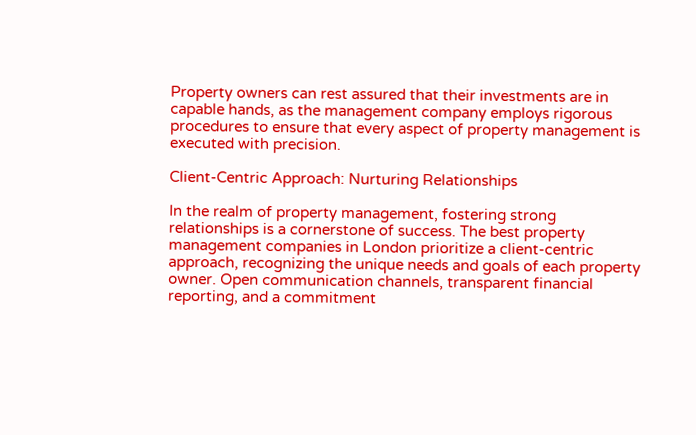Property owners can rest assured that their investments are in capable hands, as the management company employs rigorous procedures to ensure that every aspect of property management is executed with precision.

Client-Centric Approach: Nurturing Relationships

In the realm of property management, fostering strong relationships is a cornerstone of success. The best property management companies in London prioritize a client-centric approach, recognizing the unique needs and goals of each property owner. Open communication channels, transparent financial reporting, and a commitment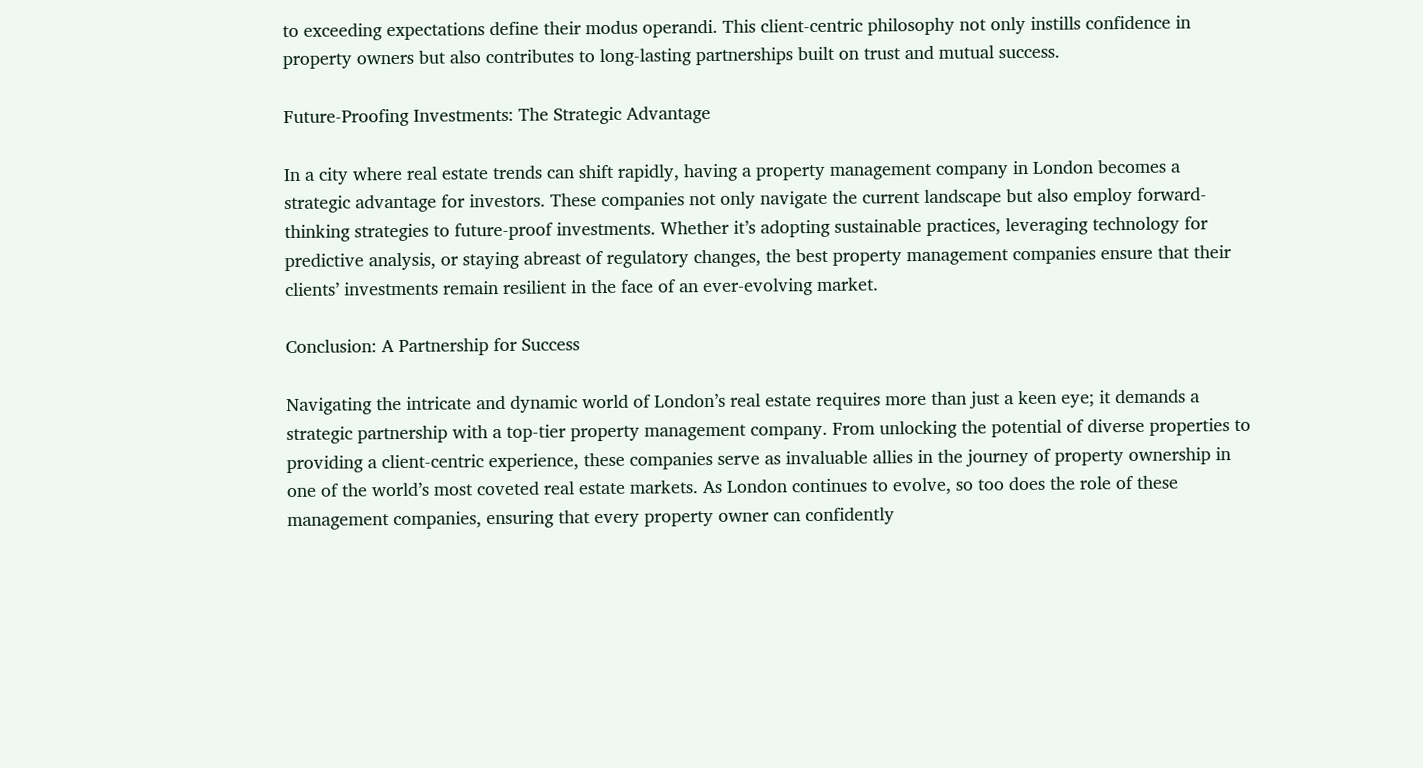to exceeding expectations define their modus operandi. This client-centric philosophy not only instills confidence in property owners but also contributes to long-lasting partnerships built on trust and mutual success.

Future-Proofing Investments: The Strategic Advantage

In a city where real estate trends can shift rapidly, having a property management company in London becomes a strategic advantage for investors. These companies not only navigate the current landscape but also employ forward-thinking strategies to future-proof investments. Whether it’s adopting sustainable practices, leveraging technology for predictive analysis, or staying abreast of regulatory changes, the best property management companies ensure that their clients’ investments remain resilient in the face of an ever-evolving market.

Conclusion: A Partnership for Success

Navigating the intricate and dynamic world of London’s real estate requires more than just a keen eye; it demands a strategic partnership with a top-tier property management company. From unlocking the potential of diverse properties to providing a client-centric experience, these companies serve as invaluable allies in the journey of property ownership in one of the world’s most coveted real estate markets. As London continues to evolve, so too does the role of these management companies, ensuring that every property owner can confidently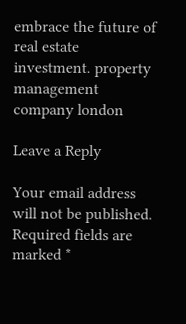embrace the future of real estate investment. property management company london

Leave a Reply

Your email address will not be published. Required fields are marked *